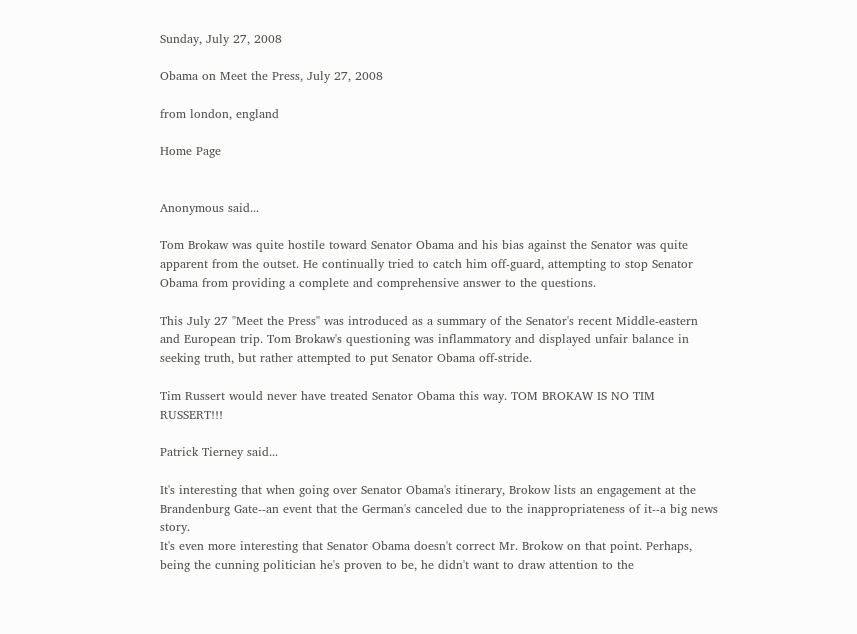Sunday, July 27, 2008

Obama on Meet the Press, July 27, 2008

from london, england

Home Page


Anonymous said...

Tom Brokaw was quite hostile toward Senator Obama and his bias against the Senator was quite apparent from the outset. He continually tried to catch him off-guard, attempting to stop Senator Obama from providing a complete and comprehensive answer to the questions.

This July 27 "Meet the Press" was introduced as a summary of the Senator's recent Middle-eastern and European trip. Tom Brokaw's questioning was inflammatory and displayed unfair balance in seeking truth, but rather attempted to put Senator Obama off-stride.

Tim Russert would never have treated Senator Obama this way. TOM BROKAW IS NO TIM RUSSERT!!!

Patrick Tierney said...

It's interesting that when going over Senator Obama's itinerary, Brokow lists an engagement at the Brandenburg Gate--an event that the German's canceled due to the inappropriateness of it--a big news story.
It's even more interesting that Senator Obama doesn't correct Mr. Brokow on that point. Perhaps, being the cunning politician he's proven to be, he didn't want to draw attention to the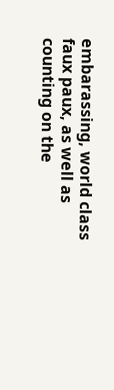embarassing, world class faux paux, as well as counting on the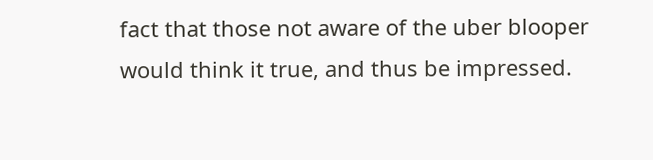fact that those not aware of the uber blooper would think it true, and thus be impressed.